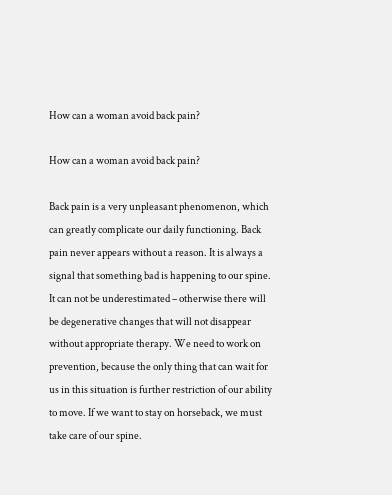How can a woman avoid back pain?

How can a woman avoid back pain?

Back pain is a very unpleasant phenomenon, which can greatly complicate our daily functioning. Back pain never appears without a reason. It is always a signal that something bad is happening to our spine. It can not be underestimated – otherwise there will be degenerative changes that will not disappear without appropriate therapy. We need to work on prevention, because the only thing that can wait for us in this situation is further restriction of our ability to move. If we want to stay on horseback, we must take care of our spine.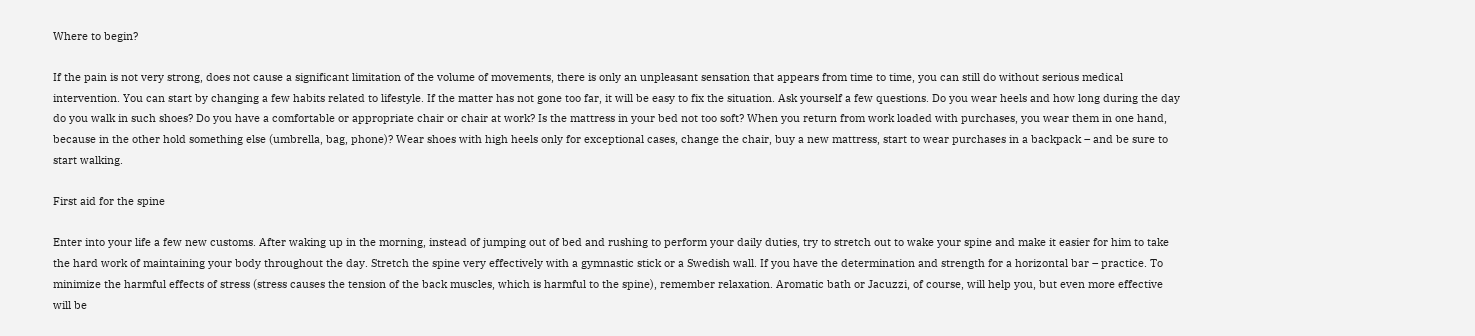Where to begin?

If the pain is not very strong, does not cause a significant limitation of the volume of movements, there is only an unpleasant sensation that appears from time to time, you can still do without serious medical intervention. You can start by changing a few habits related to lifestyle. If the matter has not gone too far, it will be easy to fix the situation. Ask yourself a few questions. Do you wear heels and how long during the day do you walk in such shoes? Do you have a comfortable or appropriate chair or chair at work? Is the mattress in your bed not too soft? When you return from work loaded with purchases, you wear them in one hand, because in the other hold something else (umbrella, bag, phone)? Wear shoes with high heels only for exceptional cases, change the chair, buy a new mattress, start to wear purchases in a backpack – and be sure to start walking.

First aid for the spine

Enter into your life a few new customs. After waking up in the morning, instead of jumping out of bed and rushing to perform your daily duties, try to stretch out to wake your spine and make it easier for him to take the hard work of maintaining your body throughout the day. Stretch the spine very effectively with a gymnastic stick or a Swedish wall. If you have the determination and strength for a horizontal bar – practice. To minimize the harmful effects of stress (stress causes the tension of the back muscles, which is harmful to the spine), remember relaxation. Aromatic bath or Jacuzzi, of course, will help you, but even more effective will be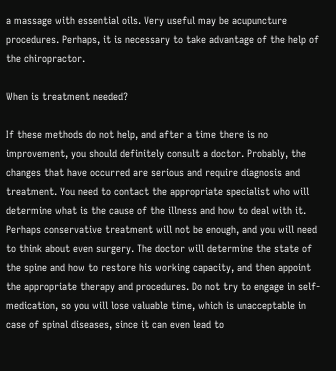a massage with essential oils. Very useful may be acupuncture procedures. Perhaps, it is necessary to take advantage of the help of the chiropractor.

When is treatment needed?

If these methods do not help, and after a time there is no improvement, you should definitely consult a doctor. Probably, the changes that have occurred are serious and require diagnosis and treatment. You need to contact the appropriate specialist who will determine what is the cause of the illness and how to deal with it. Perhaps conservative treatment will not be enough, and you will need to think about even surgery. The doctor will determine the state of the spine and how to restore his working capacity, and then appoint the appropriate therapy and procedures. Do not try to engage in self-medication, so you will lose valuable time, which is unacceptable in case of spinal diseases, since it can even lead to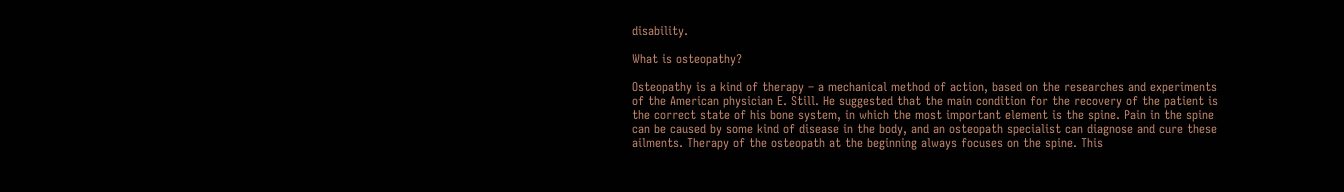disability.

What is osteopathy?

Osteopathy is a kind of therapy – a mechanical method of action, based on the researches and experiments of the American physician E. Still. He suggested that the main condition for the recovery of the patient is the correct state of his bone system, in which the most important element is the spine. Pain in the spine can be caused by some kind of disease in the body, and an osteopath specialist can diagnose and cure these ailments. Therapy of the osteopath at the beginning always focuses on the spine. This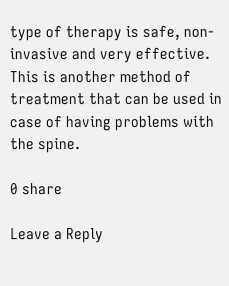type of therapy is safe, non-invasive and very effective. This is another method of treatment that can be used in case of having problems with the spine.

0 share

Leave a Reply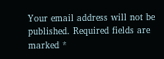Your email address will not be published. Required fields are marked *